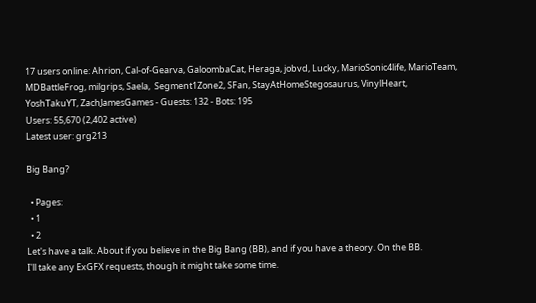17 users online: Ahrion, Cal-of-Gearva, GaloombaCat, Heraga, jobvd, Lucky, MarioSonic4life, MarioTeam, MDBattleFrog, milgrips, Saela,  Segment1Zone2, SFan, StayAtHomeStegosaurus, VinylHeart, YoshTakuYT, ZachJamesGames - Guests: 132 - Bots: 195
Users: 55,670 (2,402 active)
Latest user: grg213

Big Bang?

  • Pages:
  • 1
  • 2
Let's have a talk. About if you believe in the Big Bang (BB), and if you have a theory. On the BB.
I'll take any ExGFX requests, though it might take some time.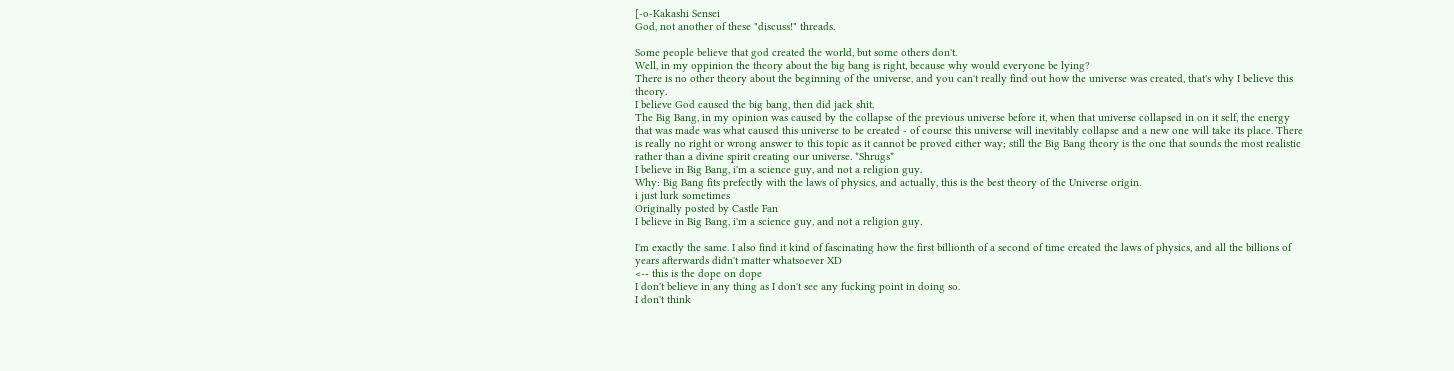[-o-Kakashi Sensei
God, not another of these "discuss!" threads.

Some people believe that god created the world, but some others don't.
Well, in my oppinion the theory about the big bang is right, because why would everyone be lying?
There is no other theory about the beginning of the universe, and you can't really find out how the universe was created, that's why I believe this theory.
I believe God caused the big bang, then did jack shit.
The Big Bang, in my opinion was caused by the collapse of the previous universe before it, when that universe collapsed in on it self, the energy that was made was what caused this universe to be created - of course this universe will inevitably collapse and a new one will take its place. There is really no right or wrong answer to this topic as it cannot be proved either way; still the Big Bang theory is the one that sounds the most realistic rather than a divine spirit creating our universe. *Shrugs*
I believe in Big Bang, i'm a science guy, and not a religion guy.
Why: Big Bang fits prefectly with the laws of physics, and actually, this is the best theory of the Universe origin.
i just lurk sometimes
Originally posted by Castle Fan
I believe in Big Bang, i'm a science guy, and not a religion guy.

I'm exactly the same. I also find it kind of fascinating how the first billionth of a second of time created the laws of physics, and all the billions of years afterwards didn't matter whatsoever XD
<-- this is the dope on dope
I don't believe in any thing as I don't see any fucking point in doing so.
I don't think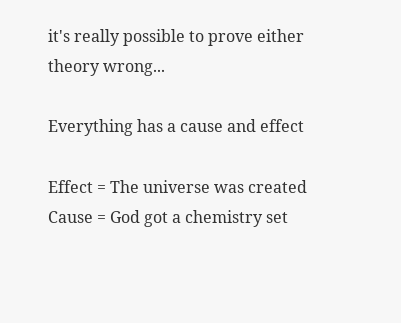it's really possible to prove either theory wrong...

Everything has a cause and effect

Effect = The universe was created
Cause = God got a chemistry set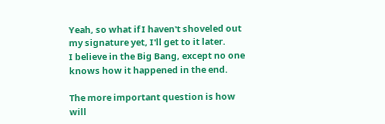Yeah, so what if I haven't shoveled out my signature yet, I'll get to it later.
I believe in the Big Bang, except no one knows how it happened in the end.

The more important question is how will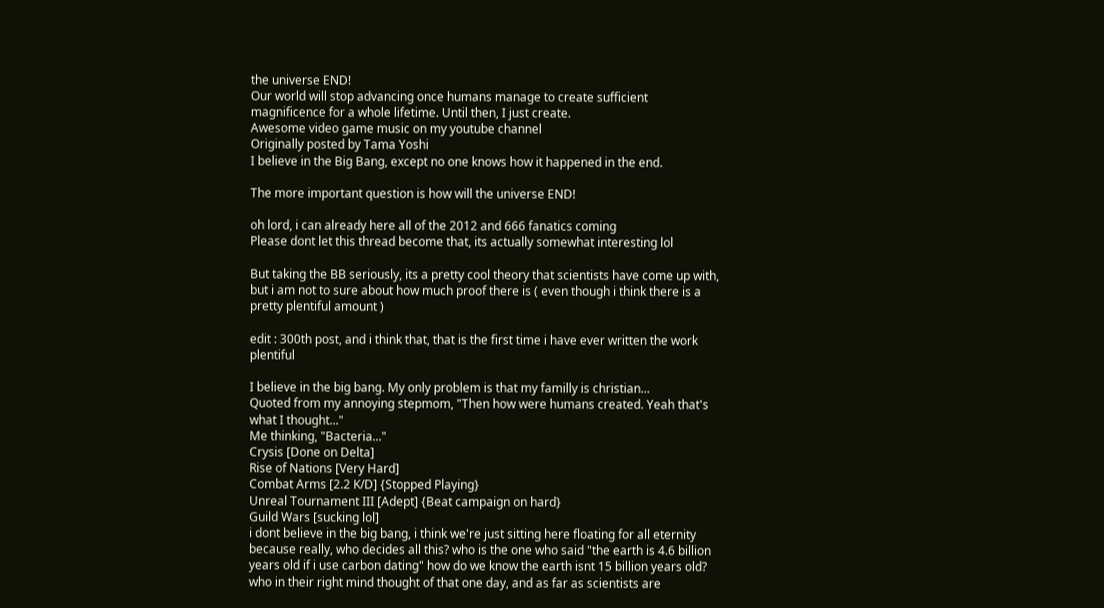the universe END!
Our world will stop advancing once humans manage to create sufficient magnificence for a whole lifetime. Until then, I just create.
Awesome video game music on my youtube channel
Originally posted by Tama Yoshi
I believe in the Big Bang, except no one knows how it happened in the end.

The more important question is how will the universe END!

oh lord, i can already here all of the 2012 and 666 fanatics coming
Please dont let this thread become that, its actually somewhat interesting lol

But taking the BB seriously, its a pretty cool theory that scientists have come up with, but i am not to sure about how much proof there is ( even though i think there is a pretty plentiful amount )

edit : 300th post, and i think that, that is the first time i have ever written the work plentiful

I believe in the big bang. My only problem is that my familly is christian...
Quoted from my annoying stepmom, "Then how were humans created. Yeah that's what I thought..."
Me thinking, "Bacteria..."
Crysis [Done on Delta]
Rise of Nations [Very Hard]
Combat Arms [2.2 K/D] {Stopped Playing}
Unreal Tournament III [Adept] {Beat campaign on hard}
Guild Wars [sucking lol]
i dont believe in the big bang, i think we're just sitting here floating for all eternity because really, who decides all this? who is the one who said "the earth is 4.6 billion years old if i use carbon dating" how do we know the earth isnt 15 billion years old?
who in their right mind thought of that one day, and as far as scientists are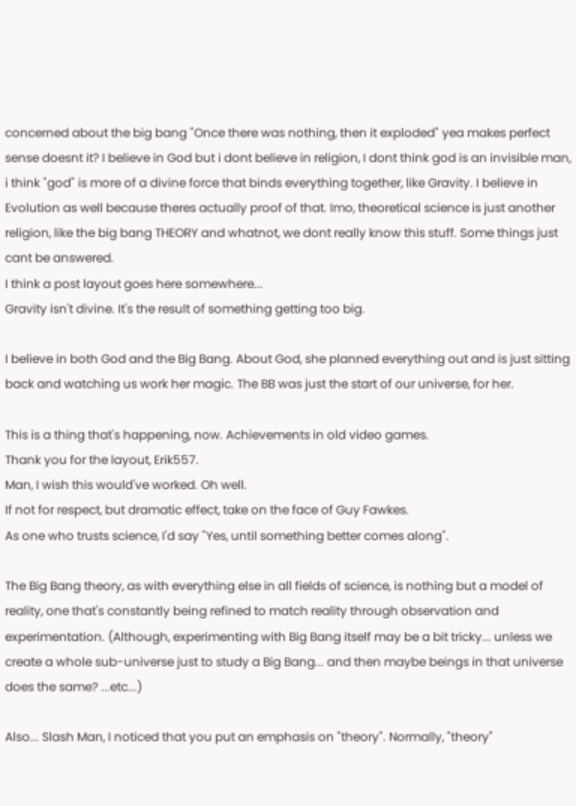concerned about the big bang "Once there was nothing, then it exploded" yea makes perfect sense doesnt it? I believe in God but i dont believe in religion, I dont think god is an invisible man, i think "god" is more of a divine force that binds everything together, like Gravity. I believe in Evolution as well because theres actually proof of that. Imo, theoretical science is just another religion, like the big bang THEORY and whatnot, we dont really know this stuff. Some things just cant be answered.
I think a post layout goes here somewhere...
Gravity isn't divine. It's the result of something getting too big.

I believe in both God and the Big Bang. About God, she planned everything out and is just sitting back and watching us work her magic. The BB was just the start of our universe, for her.

This is a thing that's happening, now. Achievements in old video games.
Thank you for the layout, Erik557.
Man, I wish this would've worked. Oh well.
If not for respect, but dramatic effect, take on the face of Guy Fawkes.
As one who trusts science, I'd say "Yes, until something better comes along".

The Big Bang theory, as with everything else in all fields of science, is nothing but a model of reality, one that's constantly being refined to match reality through observation and experimentation. (Although, experimenting with Big Bang itself may be a bit tricky... unless we create a whole sub-universe just to study a Big Bang... and then maybe beings in that universe does the same? ...etc...)

Also... Slash Man, I noticed that you put an emphasis on "theory". Normally, "theory"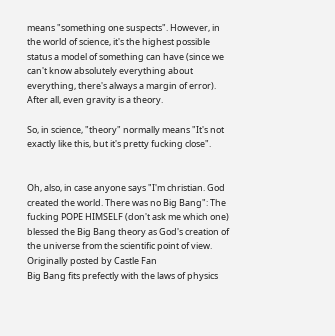means "something one suspects". However, in the world of science, it's the highest possible status a model of something can have (since we can't know absolutely everything about everything, there's always a margin of error). After all, even gravity is a theory.

So, in science, "theory" normally means "It's not exactly like this, but it's pretty fucking close".


Oh, also, in case anyone says "I'm christian. God created the world. There was no Big Bang": The fucking POPE HIMSELF (don't ask me which one) blessed the Big Bang theory as God's creation of the universe from the scientific point of view.
Originally posted by Castle Fan
Big Bang fits prefectly with the laws of physics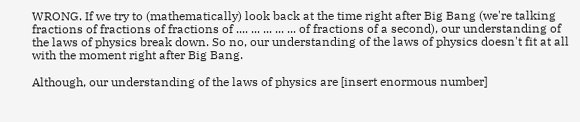WRONG. If we try to (mathematically) look back at the time right after Big Bang (we're talking fractions of fractions of fractions of .... ... ... ... ... of fractions of a second), our understanding of the laws of physics break down. So no, our understanding of the laws of physics doesn't fit at all with the moment right after Big Bang.

Although, our understanding of the laws of physics are [insert enormous number]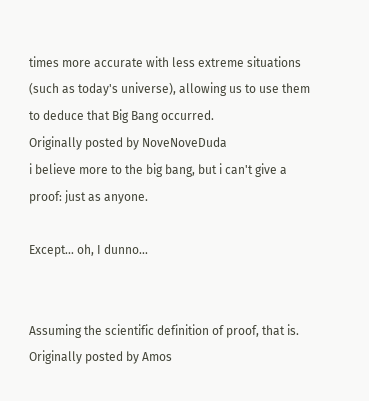times more accurate with less extreme situations (such as today's universe), allowing us to use them to deduce that Big Bang occurred.
Originally posted by NoveNoveDuda
i believe more to the big bang, but i can't give a proof: just as anyone.

Except... oh, I dunno...


Assuming the scientific definition of proof, that is.
Originally posted by Amos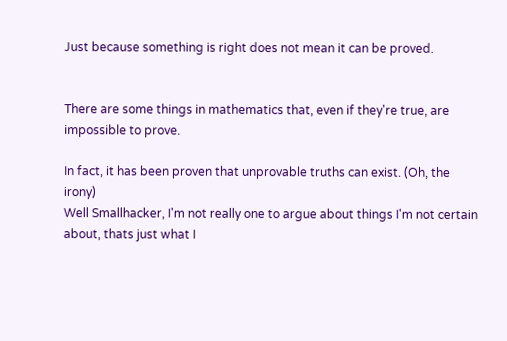Just because something is right does not mean it can be proved.


There are some things in mathematics that, even if they're true, are impossible to prove.

In fact, it has been proven that unprovable truths can exist. (Oh, the irony)
Well Smallhacker, I'm not really one to argue about things I'm not certain about, thats just what I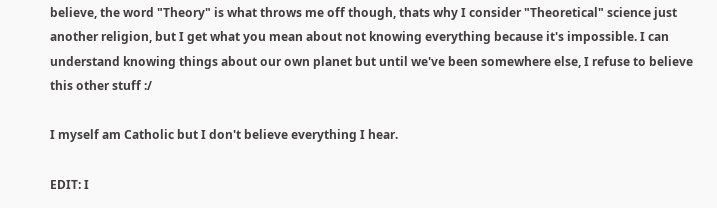believe, the word "Theory" is what throws me off though, thats why I consider "Theoretical" science just another religion, but I get what you mean about not knowing everything because it's impossible. I can understand knowing things about our own planet but until we've been somewhere else, I refuse to believe this other stuff :/

I myself am Catholic but I don't believe everything I hear.

EDIT: I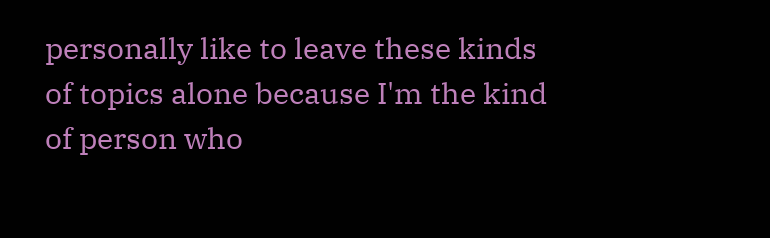personally like to leave these kinds of topics alone because I'm the kind of person who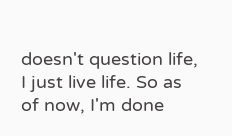doesn't question life, I just live life. So as of now, I'm done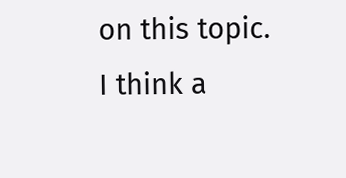on this topic.
I think a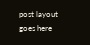post layout goes here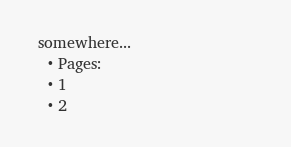somewhere...
  • Pages:
  • 1
  • 2